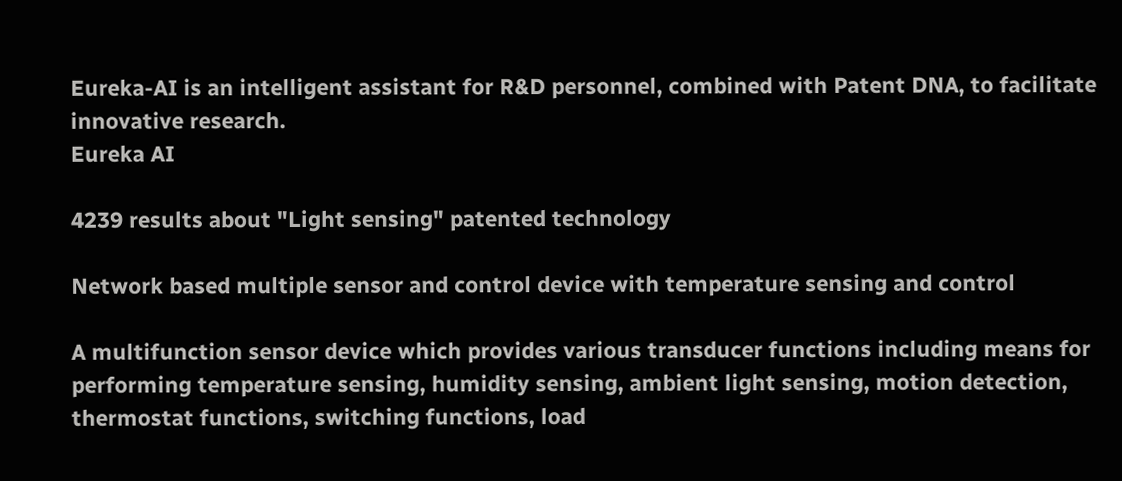Eureka-AI is an intelligent assistant for R&D personnel, combined with Patent DNA, to facilitate innovative research.
Eureka AI

4239 results about "Light sensing" patented technology

Network based multiple sensor and control device with temperature sensing and control

A multifunction sensor device which provides various transducer functions including means for performing temperature sensing, humidity sensing, ambient light sensing, motion detection, thermostat functions, switching functions, load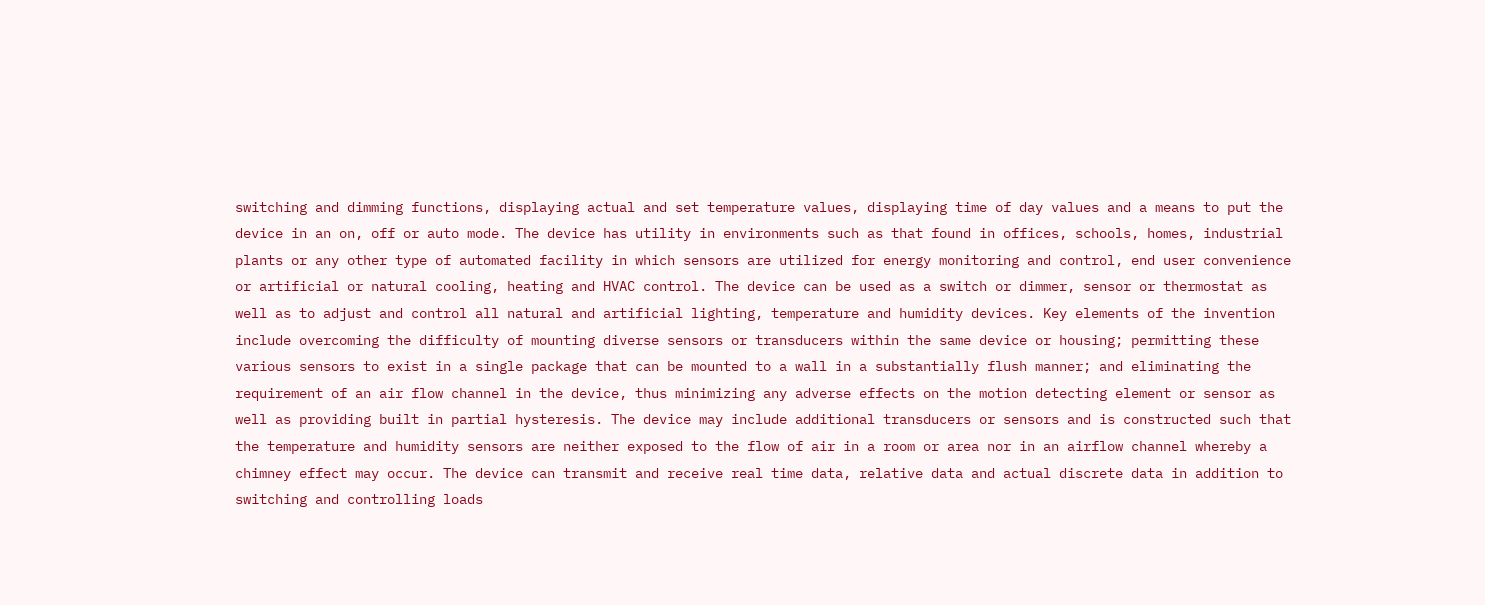switching and dimming functions, displaying actual and set temperature values, displaying time of day values and a means to put the device in an on, off or auto mode. The device has utility in environments such as that found in offices, schools, homes, industrial plants or any other type of automated facility in which sensors are utilized for energy monitoring and control, end user convenience or artificial or natural cooling, heating and HVAC control. The device can be used as a switch or dimmer, sensor or thermostat as well as to adjust and control all natural and artificial lighting, temperature and humidity devices. Key elements of the invention include overcoming the difficulty of mounting diverse sensors or transducers within the same device or housing; permitting these various sensors to exist in a single package that can be mounted to a wall in a substantially flush manner; and eliminating the requirement of an air flow channel in the device, thus minimizing any adverse effects on the motion detecting element or sensor as well as providing built in partial hysteresis. The device may include additional transducers or sensors and is constructed such that the temperature and humidity sensors are neither exposed to the flow of air in a room or area nor in an airflow channel whereby a chimney effect may occur. The device can transmit and receive real time data, relative data and actual discrete data in addition to switching and controlling loads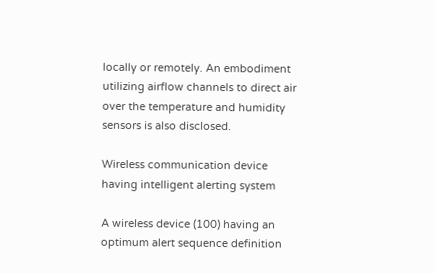locally or remotely. An embodiment utilizing airflow channels to direct air over the temperature and humidity sensors is also disclosed.

Wireless communication device having intelligent alerting system

A wireless device (100) having an optimum alert sequence definition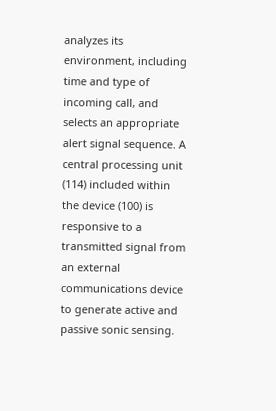analyzes its environment, including time and type of incoming call, and selects an appropriate alert signal sequence. A central processing unit (114) included within the device (100) is responsive to a transmitted signal from an external communications device to generate active and passive sonic sensing.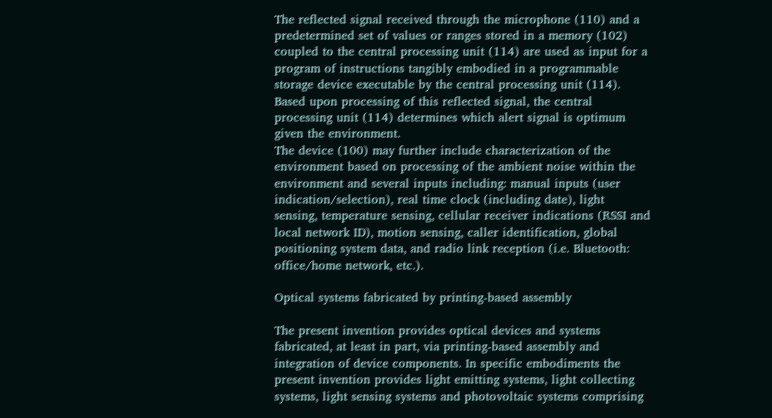The reflected signal received through the microphone (110) and a predetermined set of values or ranges stored in a memory (102) coupled to the central processing unit (114) are used as input for a program of instructions tangibly embodied in a programmable storage device executable by the central processing unit (114). Based upon processing of this reflected signal, the central processing unit (114) determines which alert signal is optimum given the environment.
The device (100) may further include characterization of the environment based on processing of the ambient noise within the environment and several inputs including: manual inputs (user indication/selection), real time clock (including date), light sensing, temperature sensing, cellular receiver indications (RSSI and local network ID), motion sensing, caller identification, global positioning system data, and radio link reception (i.e. Bluetooth: office/home network, etc.).

Optical systems fabricated by printing-based assembly

The present invention provides optical devices and systems fabricated, at least in part, via printing-based assembly and integration of device components. In specific embodiments the present invention provides light emitting systems, light collecting systems, light sensing systems and photovoltaic systems comprising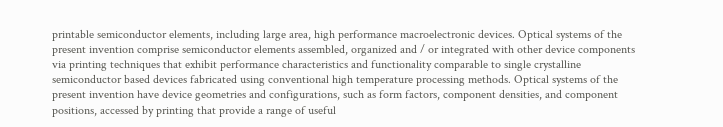printable semiconductor elements, including large area, high performance macroelectronic devices. Optical systems of the present invention comprise semiconductor elements assembled, organized and / or integrated with other device components via printing techniques that exhibit performance characteristics and functionality comparable to single crystalline semiconductor based devices fabricated using conventional high temperature processing methods. Optical systems of the present invention have device geometries and configurations, such as form factors, component densities, and component positions, accessed by printing that provide a range of useful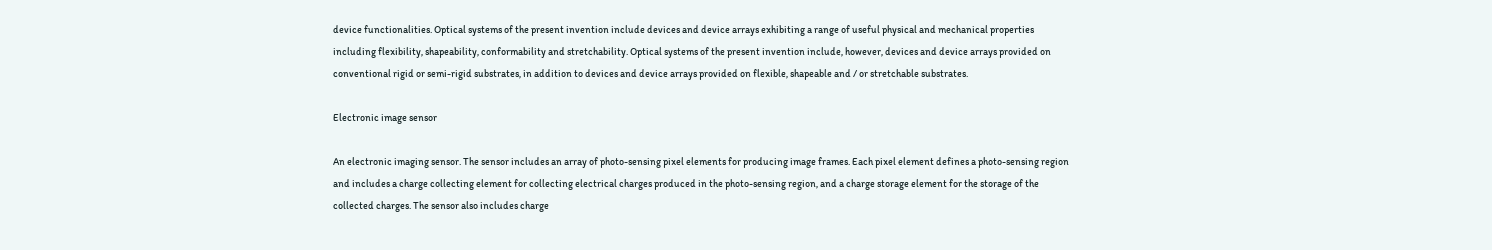device functionalities. Optical systems of the present invention include devices and device arrays exhibiting a range of useful physical and mechanical properties including flexibility, shapeability, conformability and stretchability. Optical systems of the present invention include, however, devices and device arrays provided on conventional rigid or semi-rigid substrates, in addition to devices and device arrays provided on flexible, shapeable and / or stretchable substrates.

Electronic image sensor

An electronic imaging sensor. The sensor includes an array of photo-sensing pixel elements for producing image frames. Each pixel element defines a photo-sensing region and includes a charge collecting element for collecting electrical charges produced in the photo-sensing region, and a charge storage element for the storage of the collected charges. The sensor also includes charge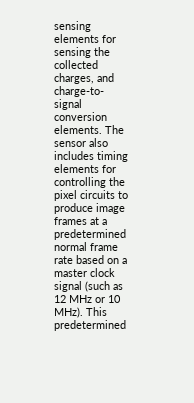sensing elements for sensing the collected charges, and charge-to-signal conversion elements. The sensor also includes timing elements for controlling the pixel circuits to produce image frames at a predetermined normal frame rate based on a master clock signal (such as 12 MHz or 10 MHz). This predetermined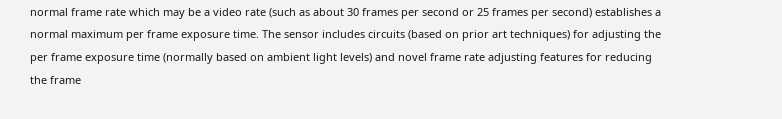normal frame rate which may be a video rate (such as about 30 frames per second or 25 frames per second) establishes a normal maximum per frame exposure time. The sensor includes circuits (based on prior art techniques) for adjusting the per frame exposure time (normally based on ambient light levels) and novel frame rate adjusting features for reducing the frame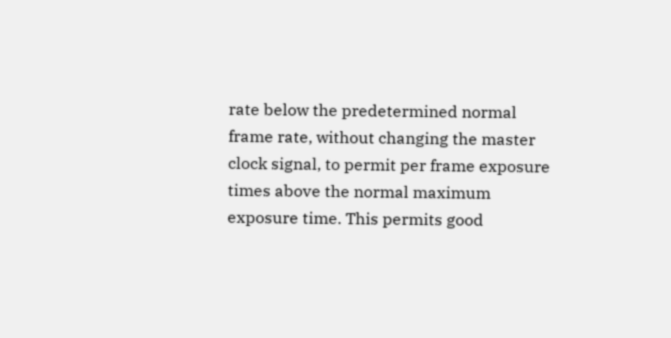rate below the predetermined normal frame rate, without changing the master clock signal, to permit per frame exposure times above the normal maximum exposure time. This permits good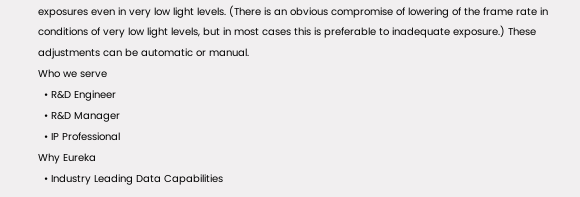exposures even in very low light levels. (There is an obvious compromise of lowering of the frame rate in conditions of very low light levels, but in most cases this is preferable to inadequate exposure.) These adjustments can be automatic or manual.
Who we serve
  • R&D Engineer
  • R&D Manager
  • IP Professional
Why Eureka
  • Industry Leading Data Capabilities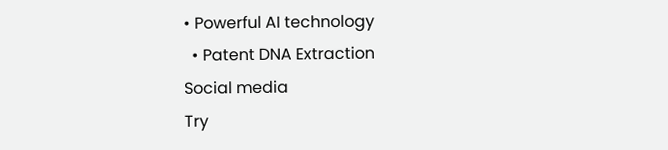• Powerful AI technology
  • Patent DNA Extraction
Social media
Try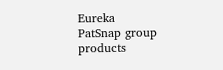Eureka
PatSnap group products